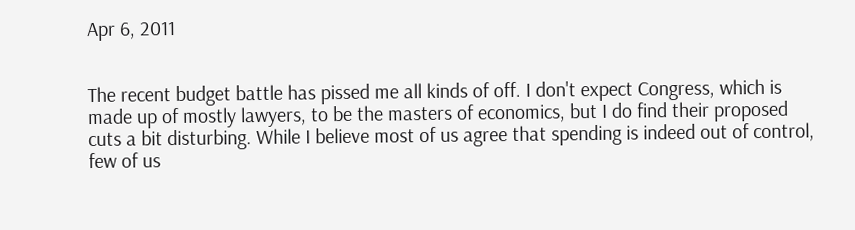Apr 6, 2011


The recent budget battle has pissed me all kinds of off. I don't expect Congress, which is made up of mostly lawyers, to be the masters of economics, but I do find their proposed cuts a bit disturbing. While I believe most of us agree that spending is indeed out of control, few of us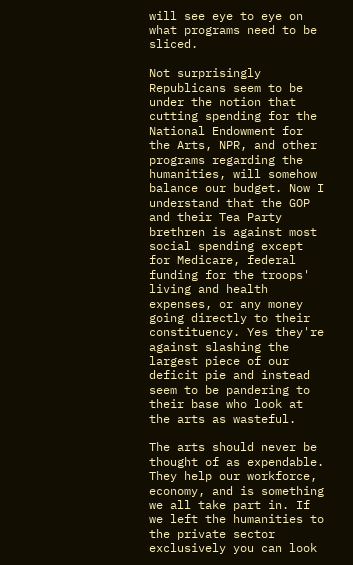will see eye to eye on what programs need to be sliced.

Not surprisingly Republicans seem to be under the notion that cutting spending for the National Endowment for the Arts, NPR, and other programs regarding the humanities, will somehow balance our budget. Now I understand that the GOP and their Tea Party brethren is against most social spending except for Medicare, federal funding for the troops' living and health expenses, or any money going directly to their constituency. Yes they're against slashing the largest piece of our deficit pie and instead seem to be pandering to their base who look at the arts as wasteful.

The arts should never be thought of as expendable. They help our workforce, economy, and is something we all take part in. If we left the humanities to the private sector exclusively you can look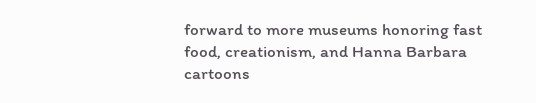forward to more museums honoring fast food, creationism, and Hanna Barbara cartoons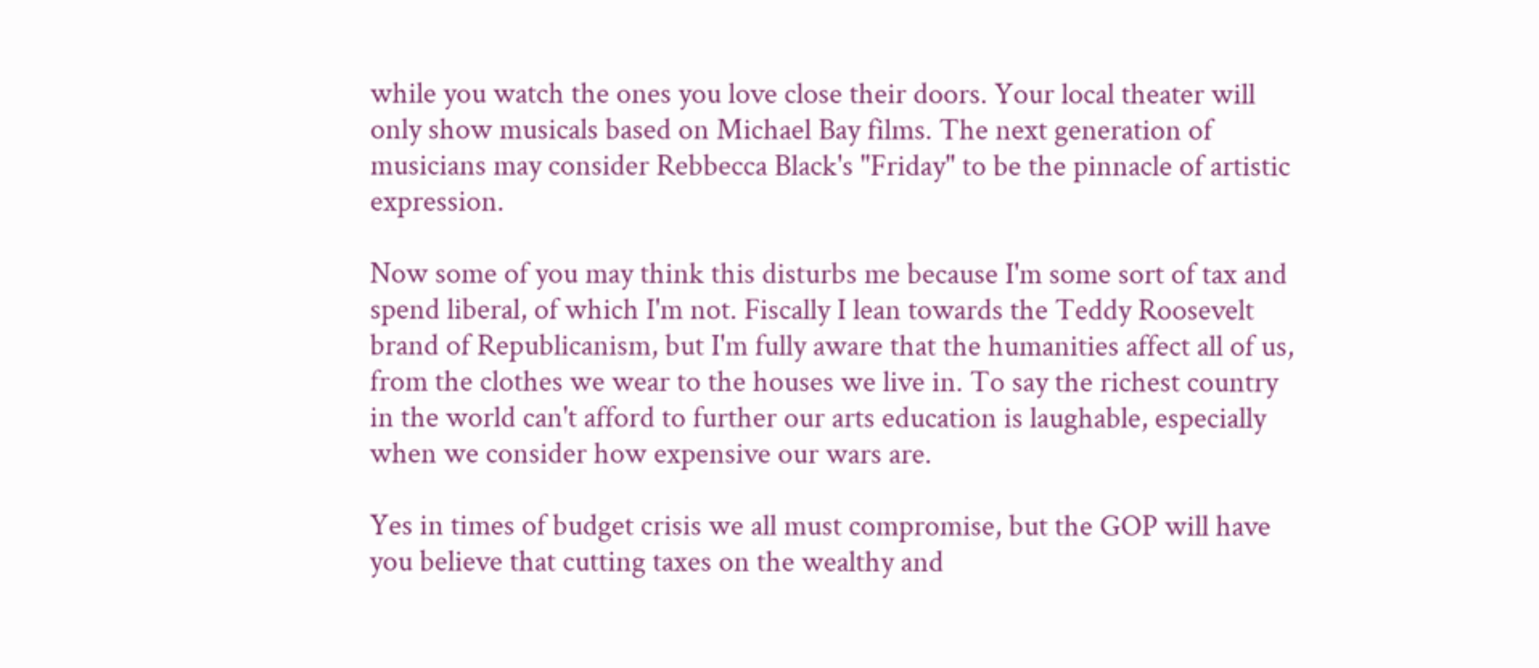while you watch the ones you love close their doors. Your local theater will only show musicals based on Michael Bay films. The next generation of musicians may consider Rebbecca Black's "Friday" to be the pinnacle of artistic expression.

Now some of you may think this disturbs me because I'm some sort of tax and spend liberal, of which I'm not. Fiscally I lean towards the Teddy Roosevelt brand of Republicanism, but I'm fully aware that the humanities affect all of us, from the clothes we wear to the houses we live in. To say the richest country in the world can't afford to further our arts education is laughable, especially when we consider how expensive our wars are.

Yes in times of budget crisis we all must compromise, but the GOP will have you believe that cutting taxes on the wealthy and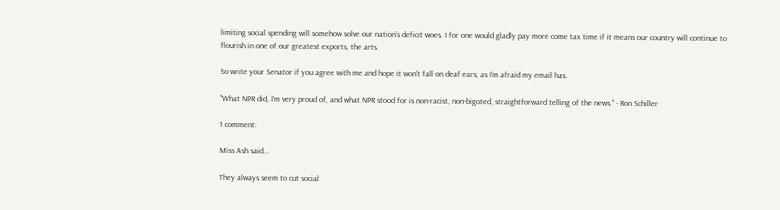limiting social spending will somehow solve our nation's deficit woes. I for one would gladly pay more come tax time if it means our country will continue to flourish in one of our greatest exports, the arts.

So write your Senator if you agree with me and hope it won't fall on deaf ears, as I'm afraid my email has.

"What NPR did, I'm very proud of, and what NPR stood for is non-racist, non-bigoted, straightforward telling of the news." - Ron Schiller

1 comment:

Miss Ash said...

They always seem to cut social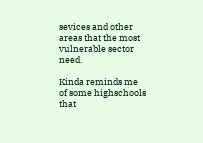sevices and other areas that the most vulnerable sector need.

Kinda reminds me of some highschools that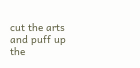cut the arts and puff up the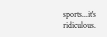sports...it's ridiculous.